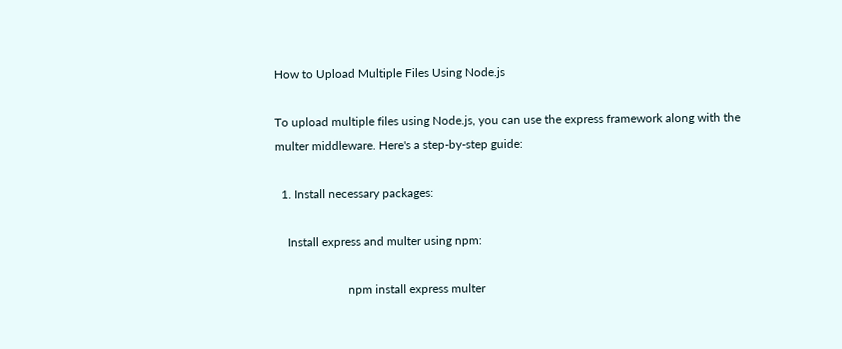How to Upload Multiple Files Using Node.js

To upload multiple files using Node.js, you can use the express framework along with the multer middleware. Here's a step-by-step guide:

  1. Install necessary packages:

    Install express and multer using npm:

                        npm install express multer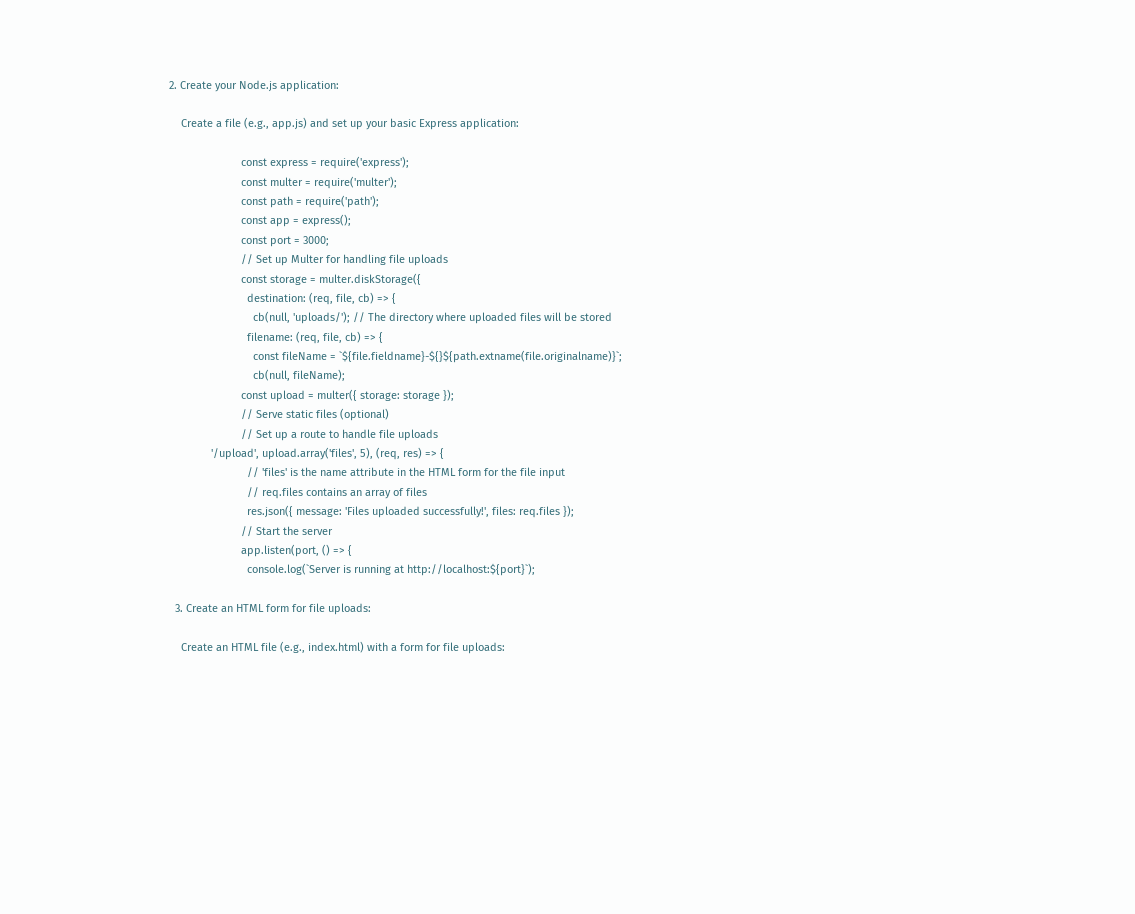2. Create your Node.js application:

    Create a file (e.g., app.js) and set up your basic Express application:

                        const express = require('express');
                        const multer = require('multer');
                        const path = require('path');
                        const app = express();
                        const port = 3000;
                        // Set up Multer for handling file uploads
                        const storage = multer.diskStorage({
                          destination: (req, file, cb) => {
                            cb(null, 'uploads/'); // The directory where uploaded files will be stored
                          filename: (req, file, cb) => {
                            const fileName = `${file.fieldname}-${}${path.extname(file.originalname)}`;
                            cb(null, fileName);
                        const upload = multer({ storage: storage });
                        // Serve static files (optional)
                        // Set up a route to handle file uploads
              '/upload', upload.array('files', 5), (req, res) => {
                          // 'files' is the name attribute in the HTML form for the file input
                          // req.files contains an array of files
                          res.json({ message: 'Files uploaded successfully!', files: req.files });
                        // Start the server
                        app.listen(port, () => {
                          console.log(`Server is running at http://localhost:${port}`);

  3. Create an HTML form for file uploads:

    Create an HTML file (e.g., index.html) with a form for file uploads: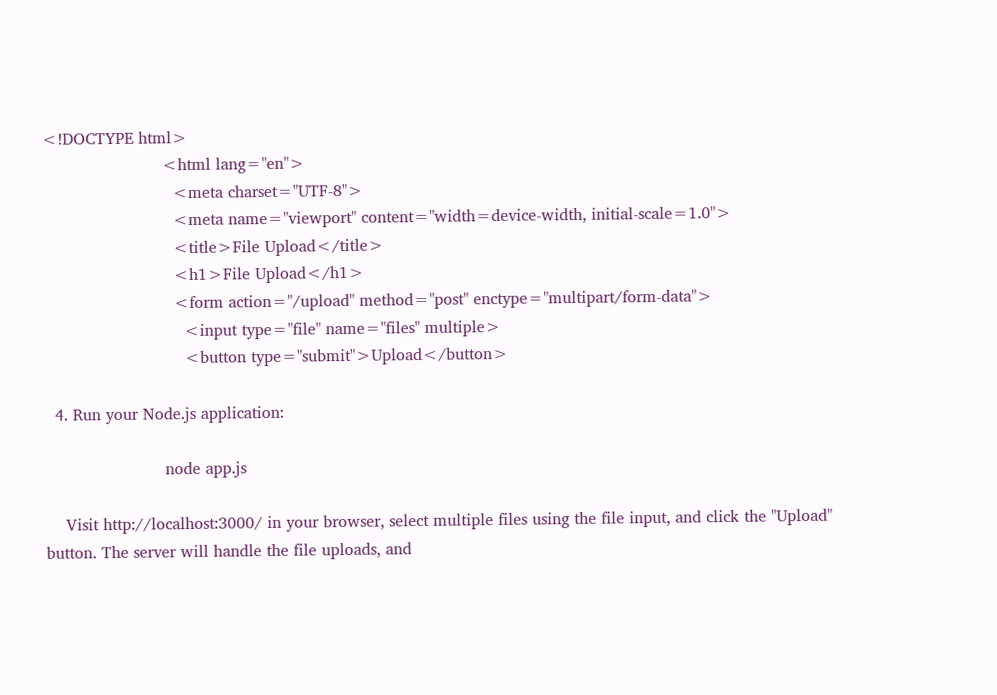<!DOCTYPE html>
                        <html lang="en">
                          <meta charset="UTF-8">
                          <meta name="viewport" content="width=device-width, initial-scale=1.0">
                          <title>File Upload</title>
                          <h1>File Upload</h1>
                          <form action="/upload" method="post" enctype="multipart/form-data">
                            <input type="file" name="files" multiple>
                            <button type="submit">Upload</button>

  4. Run your Node.js application:

                        node app.js

    Visit http://localhost:3000/ in your browser, select multiple files using the file input, and click the "Upload" button. The server will handle the file uploads, and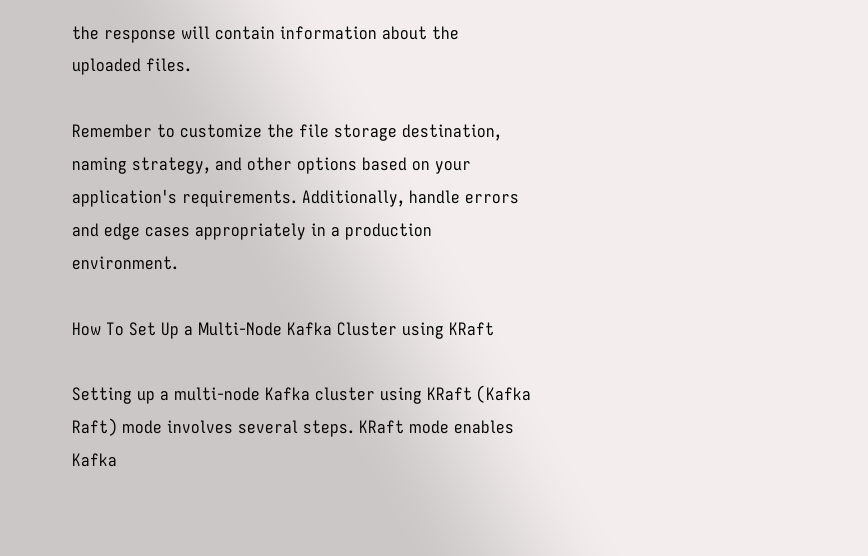the response will contain information about the uploaded files.

Remember to customize the file storage destination, naming strategy, and other options based on your application's requirements. Additionally, handle errors and edge cases appropriately in a production environment.

How To Set Up a Multi-Node Kafka Cluster using KRaft

Setting up a multi-node Kafka cluster using KRaft (Kafka Raft) mode involves several steps. KRaft mode enables Kafka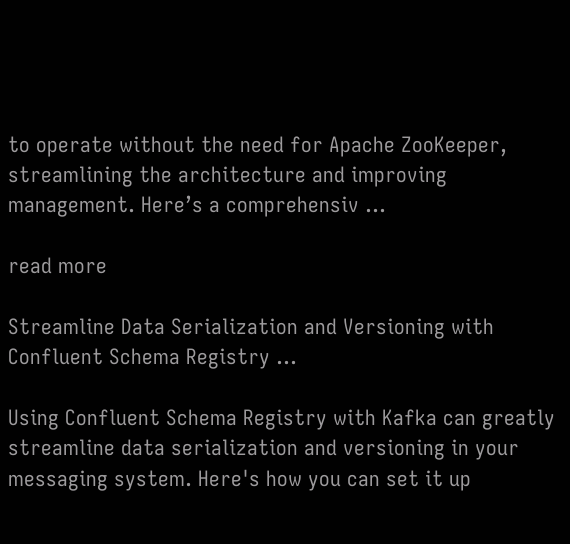to operate without the need for Apache ZooKeeper, streamlining the architecture and improving management. Here’s a comprehensiv …

read more

Streamline Data Serialization and Versioning with Confluent Schema Registry …

Using Confluent Schema Registry with Kafka can greatly streamline data serialization and versioning in your messaging system. Here's how you can set it up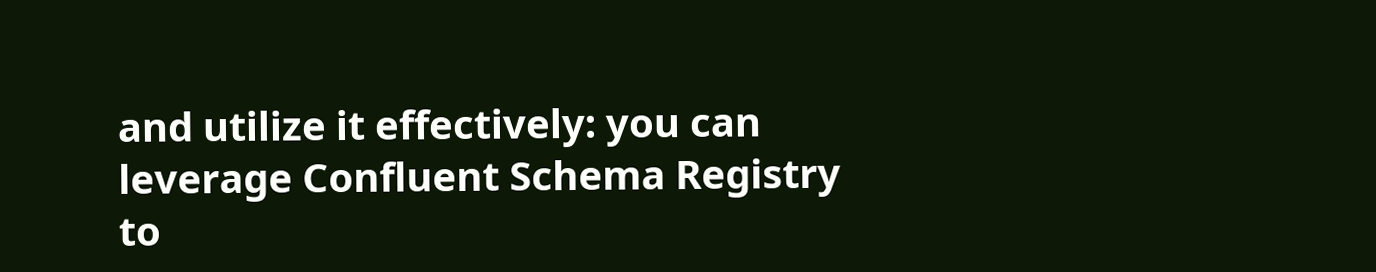and utilize it effectively: you can leverage Confluent Schema Registry to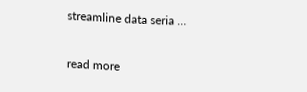streamline data seria …

read more